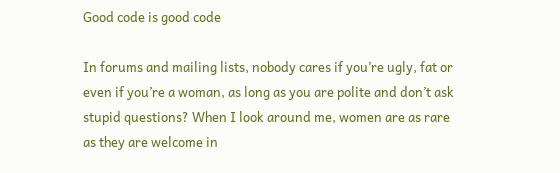Good code is good code

In forums and mailing lists, nobody cares if you’re ugly, fat or even if you’re a woman, as long as you are polite and don’t ask stupid questions? When I look around me, women are as rare as they are welcome in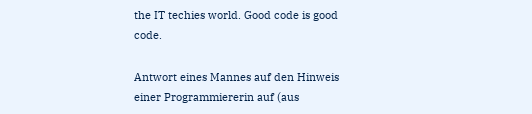the IT techies world. Good code is good code.

Antwort eines Mannes auf den Hinweis einer Programmiererin auf (aus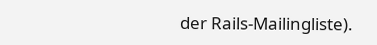der Rails-Mailingliste).